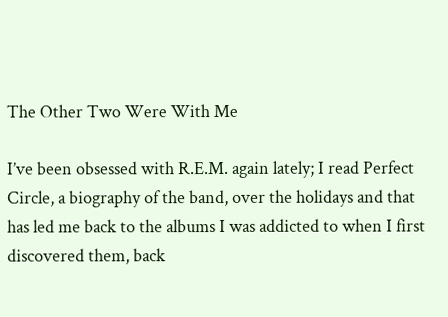The Other Two Were With Me

I’ve been obsessed with R.E.M. again lately; I read Perfect Circle, a biography of the band, over the holidays and that has led me back to the albums I was addicted to when I first discovered them, back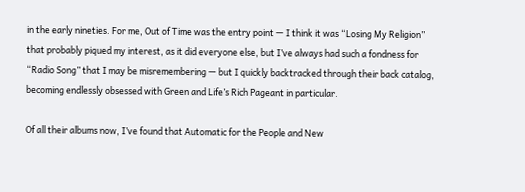in the early nineties. For me, Out of Time was the entry point — I think it was “Losing My Religion” that probably piqued my interest, as it did everyone else, but I’ve always had such a fondness for “Radio Song” that I may be misremembering — but I quickly backtracked through their back catalog, becoming endlessly obsessed with Green and Life’s Rich Pageant in particular.

Of all their albums now, I’ve found that Automatic for the People and New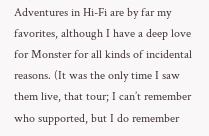Adventures in Hi-Fi are by far my favorites, although I have a deep love for Monster for all kinds of incidental reasons. (It was the only time I saw them live, that tour; I can’t remember who supported, but I do remember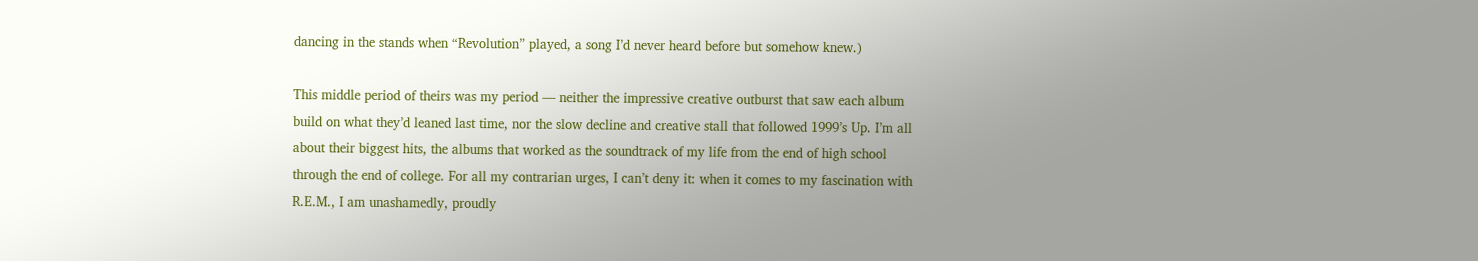dancing in the stands when “Revolution” played, a song I’d never heard before but somehow knew.)

This middle period of theirs was my period — neither the impressive creative outburst that saw each album build on what they’d leaned last time, nor the slow decline and creative stall that followed 1999’s Up. I’m all about their biggest hits, the albums that worked as the soundtrack of my life from the end of high school through the end of college. For all my contrarian urges, I can’t deny it: when it comes to my fascination with R.E.M., I am unashamedly, proudly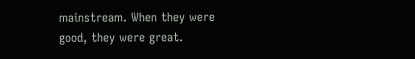mainstream. When they were good, they were great.